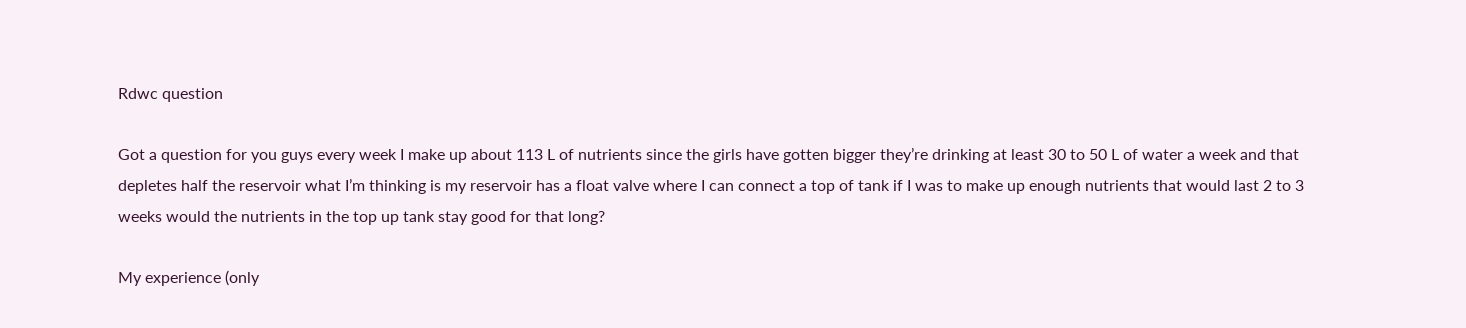Rdwc question

Got a question for you guys every week I make up about 113 L of nutrients since the girls have gotten bigger they’re drinking at least 30 to 50 L of water a week and that depletes half the reservoir what I’m thinking is my reservoir has a float valve where I can connect a top of tank if I was to make up enough nutrients that would last 2 to 3 weeks would the nutrients in the top up tank stay good for that long?

My experience (only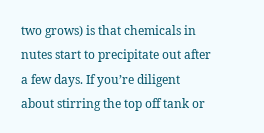two grows) is that chemicals in nutes start to precipitate out after a few days. If you’re diligent about stirring the top off tank or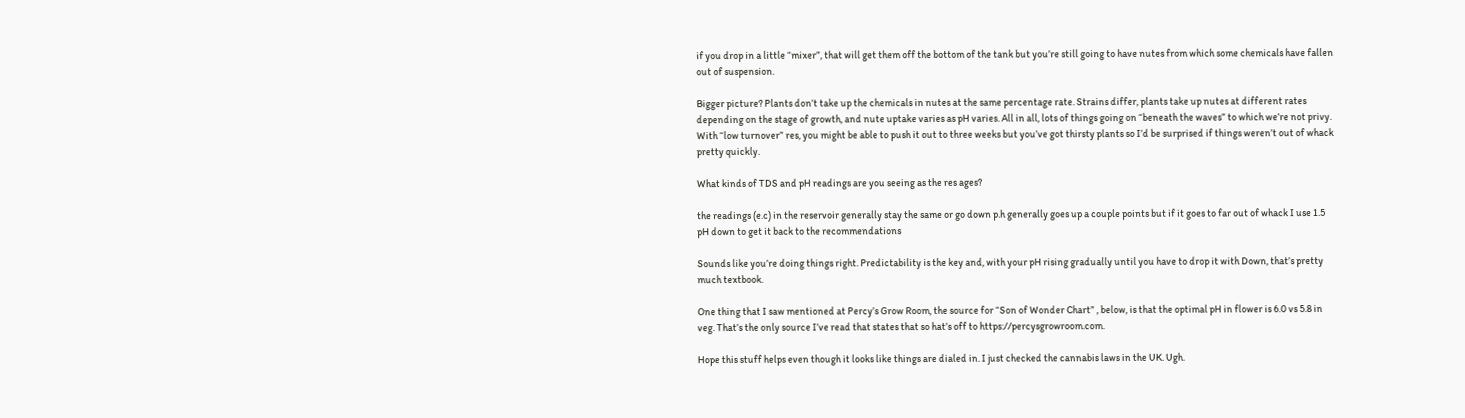if you drop in a little “mixer”, that will get them off the bottom of the tank but you’re still going to have nutes from which some chemicals have fallen out of suspension.

Bigger picture? Plants don’t take up the chemicals in nutes at the same percentage rate. Strains differ, plants take up nutes at different rates depending on the stage of growth, and nute uptake varies as pH varies. All in all, lots of things going on “beneath the waves” to which we’re not privy. With “low turnover” res, you might be able to push it out to three weeks but you’ve got thirsty plants so I’d be surprised if things weren’t out of whack pretty quickly.

What kinds of TDS and pH readings are you seeing as the res ages?

the readings (e.c) in the reservoir generally stay the same or go down p.h generally goes up a couple points but if it goes to far out of whack I use 1.5 pH down to get it back to the recommendations

Sounds like you’re doing things right. Predictability is the key and, with your pH rising gradually until you have to drop it with Down, that’s pretty much textbook.

One thing that I saw mentioned at Percy’s Grow Room, the source for “Son of Wonder Chart” , below, is that the optimal pH in flower is 6.0 vs 5.8 in veg. That’s the only source I’ve read that states that so hat’s off to https://percysgrowroom.com.

Hope this stuff helps even though it looks like things are dialed in. I just checked the cannabis laws in the UK. Ugh.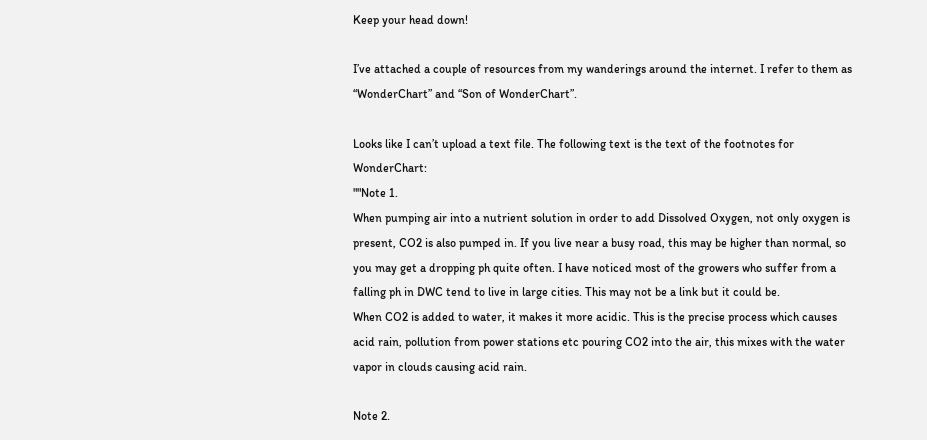Keep your head down!

I’ve attached a couple of resources from my wanderings around the internet. I refer to them as “WonderChart” and “Son of WonderChart”.

Looks like I can’t upload a text file. The following text is the text of the footnotes for WonderChart:
""Note 1.
When pumping air into a nutrient solution in order to add Dissolved Oxygen, not only oxygen is present, CO2 is also pumped in. If you live near a busy road, this may be higher than normal, so you may get a dropping ph quite often. I have noticed most of the growers who suffer from a falling ph in DWC tend to live in large cities. This may not be a link but it could be.
When CO2 is added to water, it makes it more acidic. This is the precise process which causes acid rain, pollution from power stations etc pouring CO2 into the air, this mixes with the water vapor in clouds causing acid rain.

Note 2.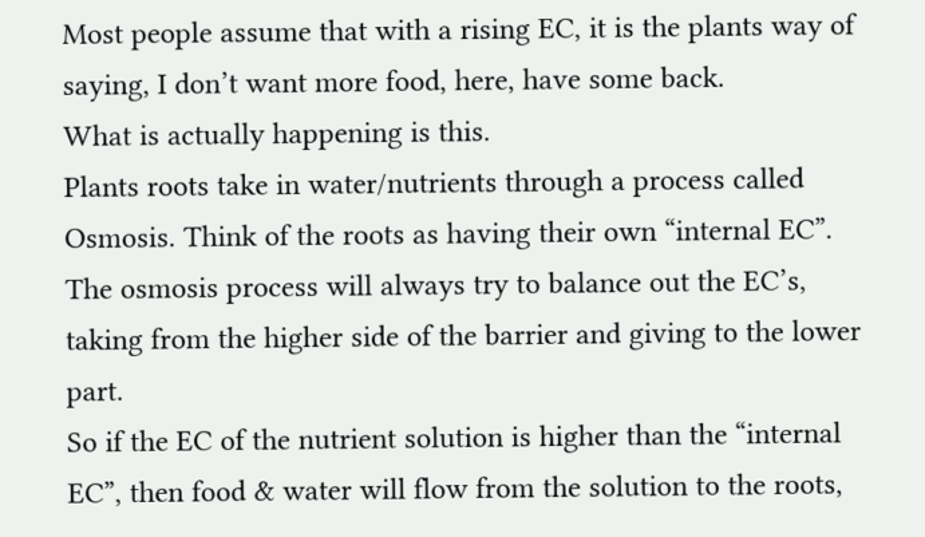Most people assume that with a rising EC, it is the plants way of saying, I don’t want more food, here, have some back.
What is actually happening is this.
Plants roots take in water/nutrients through a process called Osmosis. Think of the roots as having their own “internal EC”.
The osmosis process will always try to balance out the EC’s, taking from the higher side of the barrier and giving to the lower part.
So if the EC of the nutrient solution is higher than the “internal EC”, then food & water will flow from the solution to the roots,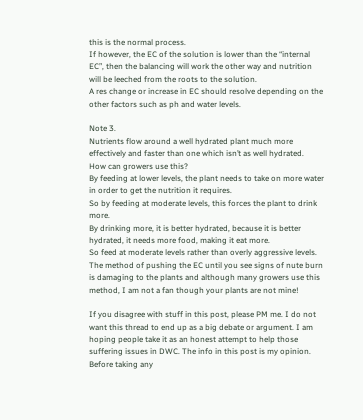this is the normal process.
If however, the EC of the solution is lower than the “internal EC”, then the balancing will work the other way and nutrition will be leeched from the roots to the solution.
A res change or increase in EC should resolve depending on the other factors such as ph and water levels.

Note 3.
Nutrients flow around a well hydrated plant much more effectively and faster than one which isn’t as well hydrated.
How can growers use this?
By feeding at lower levels, the plant needs to take on more water in order to get the nutrition it requires.
So by feeding at moderate levels, this forces the plant to drink more.
By drinking more, it is better hydrated, because it is better hydrated, it needs more food, making it eat more.
So feed at moderate levels rather than overly aggressive levels.
The method of pushing the EC until you see signs of nute burn is damaging to the plants and although many growers use this method, I am not a fan though your plants are not mine!

If you disagree with stuff in this post, please PM me. I do not want this thread to end up as a big debate or argument. I am hoping people take it as an honest attempt to help those suffering issues in DWC. The info in this post is my opinion. Before taking any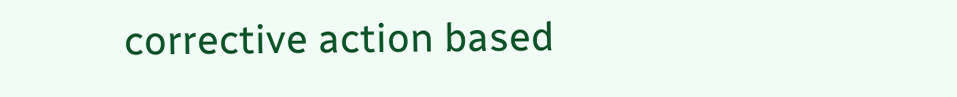corrective action based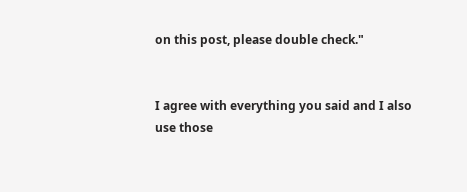on this post, please double check."


I agree with everything you said and I also use those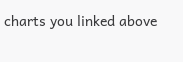charts you linked above